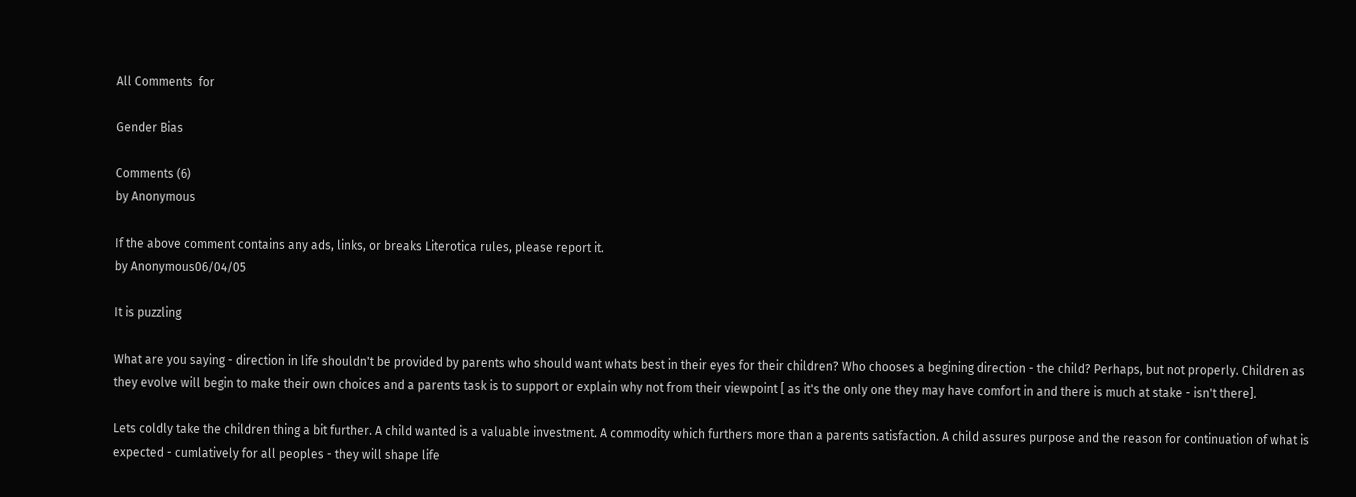All Comments  for

Gender Bias

Comments (6)
by Anonymous

If the above comment contains any ads, links, or breaks Literotica rules, please report it.
by Anonymous06/04/05

It is puzzling

What are you saying - direction in life shouldn't be provided by parents who should want whats best in their eyes for their children? Who chooses a begining direction - the child? Perhaps, but not properly. Children as they evolve will begin to make their own choices and a parents task is to support or explain why not from their viewpoint [ as it's the only one they may have comfort in and there is much at stake - isn't there].

Lets coldly take the children thing a bit further. A child wanted is a valuable investment. A commodity which furthers more than a parents satisfaction. A child assures purpose and the reason for continuation of what is expected - cumlatively for all peoples - they will shape life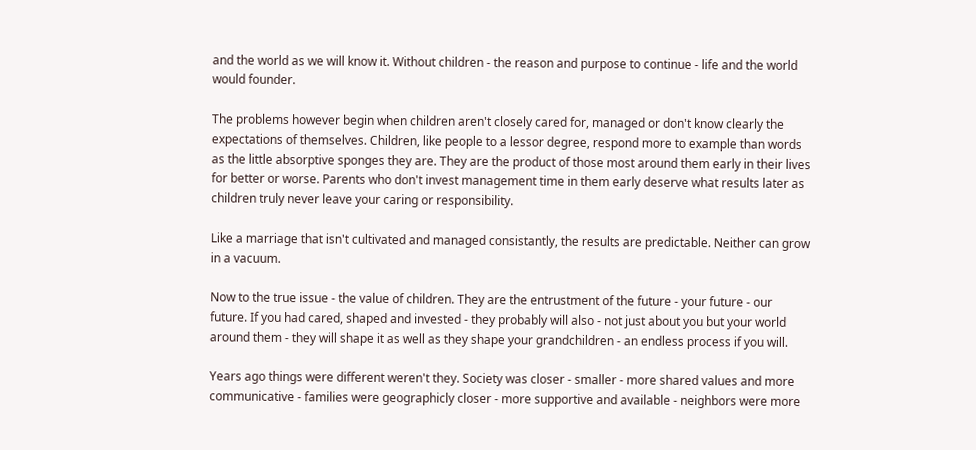and the world as we will know it. Without children - the reason and purpose to continue - life and the world would founder.

The problems however begin when children aren't closely cared for, managed or don't know clearly the expectations of themselves. Children, like people to a lessor degree, respond more to example than words as the little absorptive sponges they are. They are the product of those most around them early in their lives for better or worse. Parents who don't invest management time in them early deserve what results later as children truly never leave your caring or responsibility.

Like a marriage that isn't cultivated and managed consistantly, the results are predictable. Neither can grow in a vacuum.

Now to the true issue - the value of children. They are the entrustment of the future - your future - our future. If you had cared, shaped and invested - they probably will also - not just about you but your world around them - they will shape it as well as they shape your grandchildren - an endless process if you will.

Years ago things were different weren't they. Society was closer - smaller - more shared values and more communicative - families were geographicly closer - more supportive and available - neighbors were more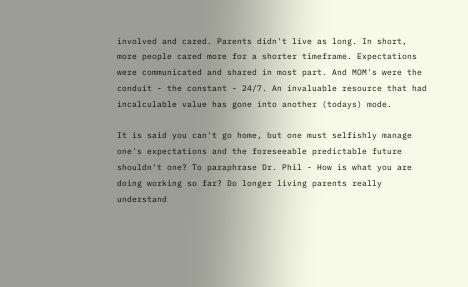involved and cared. Parents didn't live as long. In short, more people cared more for a shorter timeframe. Expectations were communicated and shared in most part. And MOM's were the conduit - the constant - 24/7. An invaluable resource that had incalculable value has gone into another (todays) mode.

It is said you can't go home, but one must selfishly manage one's expectations and the foreseeable predictable future shouldn't one? To paraphrase Dr. Phil - How is what you are doing working so far? Do longer living parents really understand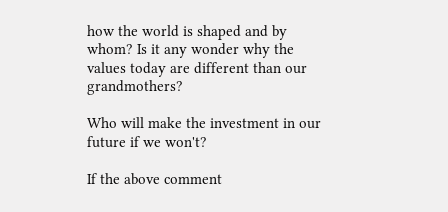how the world is shaped and by whom? Is it any wonder why the values today are different than our grandmothers?

Who will make the investment in our future if we won't?

If the above comment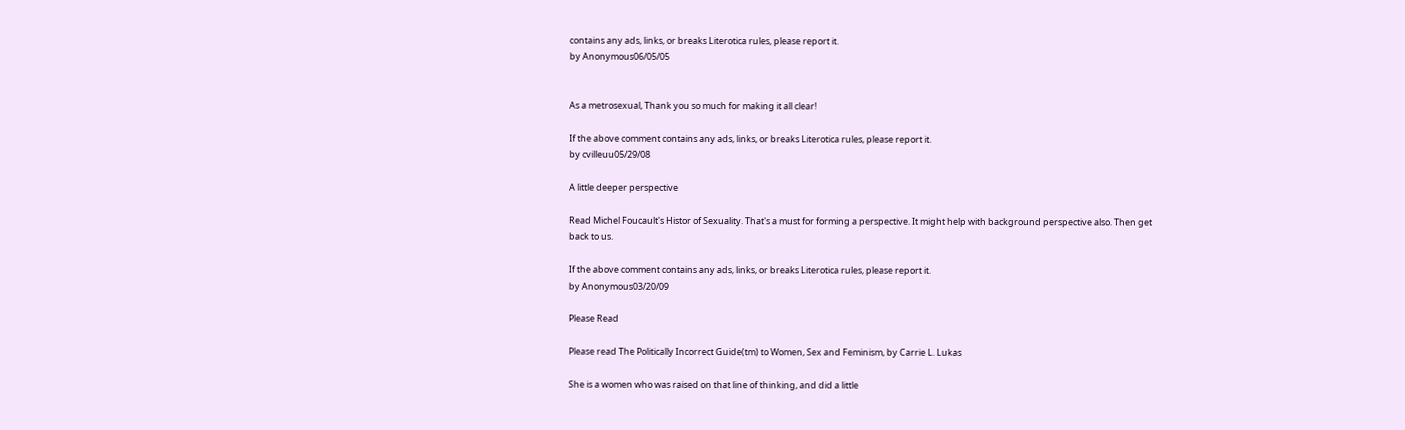contains any ads, links, or breaks Literotica rules, please report it.
by Anonymous06/05/05


As a metrosexual, Thank you so much for making it all clear!

If the above comment contains any ads, links, or breaks Literotica rules, please report it.
by cvilleuu05/29/08

A little deeper perspective

Read Michel Foucault's Histor of Sexuality. That's a must for forming a perspective. It might help with background perspective also. Then get back to us.

If the above comment contains any ads, links, or breaks Literotica rules, please report it.
by Anonymous03/20/09

Please Read

Please read The Politically Incorrect Guide(tm) to Women, Sex and Feminism, by Carrie L. Lukas

She is a women who was raised on that line of thinking, and did a little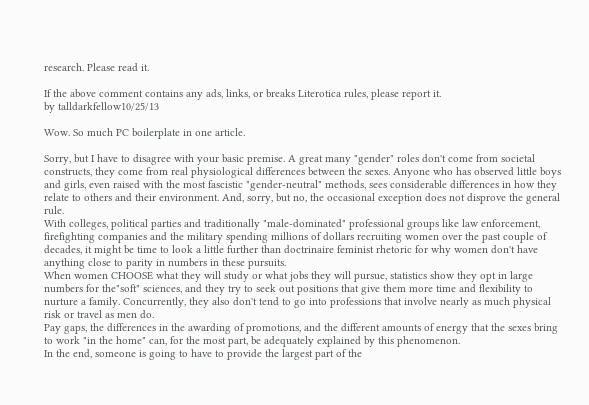research. Please read it.

If the above comment contains any ads, links, or breaks Literotica rules, please report it.
by talldarkfellow10/25/13

Wow. So much PC boilerplate in one article.

Sorry, but I have to disagree with your basic premise. A great many "gender" roles don't come from societal constructs, they come from real physiological differences between the sexes. Anyone who has observed little boys and girls, even raised with the most fascistic "gender-neutral" methods, sees considerable differences in how they relate to others and their environment. And, sorry, but no, the occasional exception does not disprove the general rule.
With colleges, political parties and traditionally "male-dominated" professional groups like law enforcement, firefighting companies and the military spending millions of dollars recruiting women over the past couple of decades, it might be time to look a little further than doctrinaire feminist rhetoric for why women don't have anything close to parity in numbers in these pursuits.
When women CHOOSE what they will study or what jobs they will pursue, statistics show they opt in large numbers for the"soft" sciences, and they try to seek out positions that give them more time and flexibility to nurture a family. Concurrently, they also don't tend to go into professions that involve nearly as much physical risk or travel as men do.
Pay gaps, the differences in the awarding of promotions, and the different amounts of energy that the sexes bring to work "in the home" can, for the most part, be adequately explained by this phenomenon.
In the end, someone is going to have to provide the largest part of the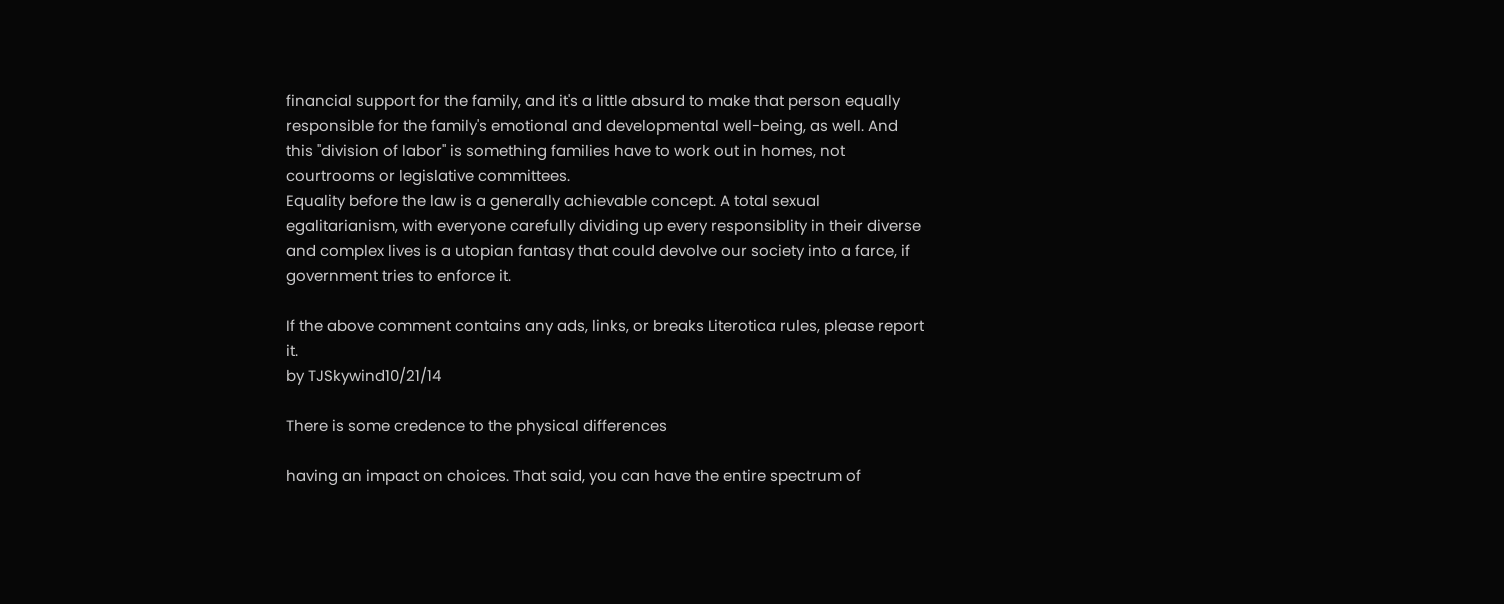financial support for the family, and it's a little absurd to make that person equally responsible for the family's emotional and developmental well-being, as well. And this "division of labor" is something families have to work out in homes, not courtrooms or legislative committees.
Equality before the law is a generally achievable concept. A total sexual egalitarianism, with everyone carefully dividing up every responsiblity in their diverse and complex lives is a utopian fantasy that could devolve our society into a farce, if government tries to enforce it.

If the above comment contains any ads, links, or breaks Literotica rules, please report it.
by TJSkywind10/21/14

There is some credence to the physical differences

having an impact on choices. That said, you can have the entire spectrum of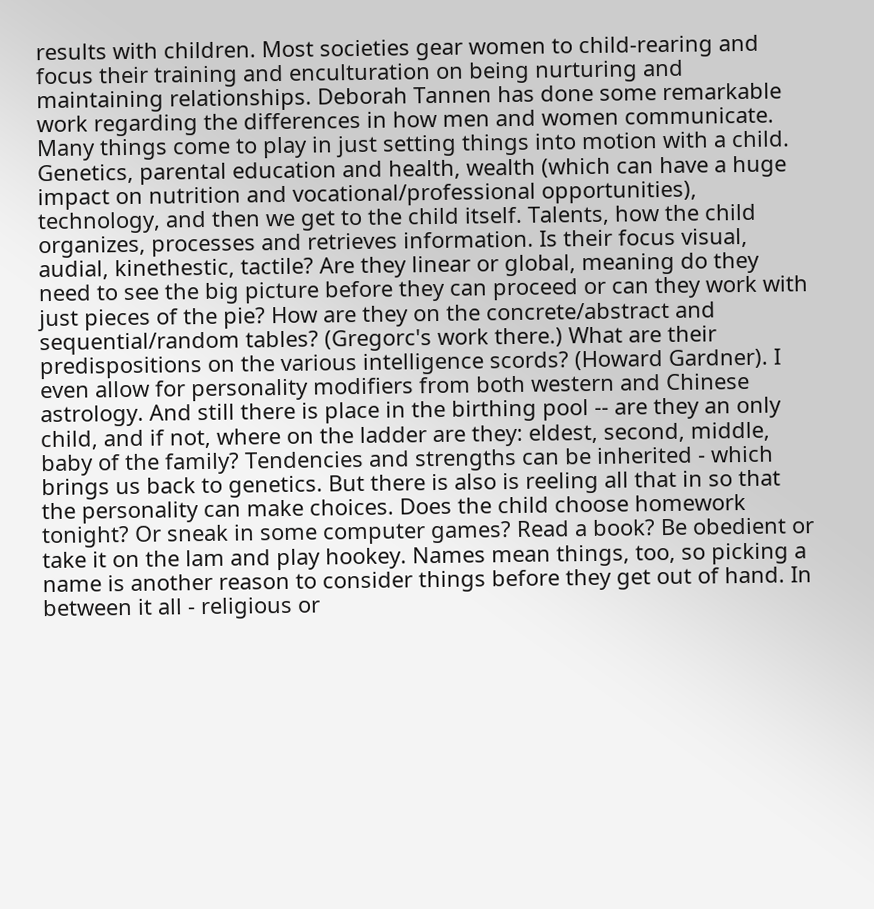results with children. Most societies gear women to child-rearing and focus their training and enculturation on being nurturing and maintaining relationships. Deborah Tannen has done some remarkable work regarding the differences in how men and women communicate. Many things come to play in just setting things into motion with a child. Genetics, parental education and health, wealth (which can have a huge impact on nutrition and vocational/professional opportunities), technology, and then we get to the child itself. Talents, how the child organizes, processes and retrieves information. Is their focus visual, audial, kinethestic, tactile? Are they linear or global, meaning do they need to see the big picture before they can proceed or can they work with just pieces of the pie? How are they on the concrete/abstract and sequential/random tables? (Gregorc's work there.) What are their predispositions on the various intelligence scords? (Howard Gardner). I even allow for personality modifiers from both western and Chinese astrology. And still there is place in the birthing pool -- are they an only child, and if not, where on the ladder are they: eldest, second, middle, baby of the family? Tendencies and strengths can be inherited - which brings us back to genetics. But there is also is reeling all that in so that the personality can make choices. Does the child choose homework tonight? Or sneak in some computer games? Read a book? Be obedient or take it on the lam and play hookey. Names mean things, too, so picking a name is another reason to consider things before they get out of hand. In between it all - religious or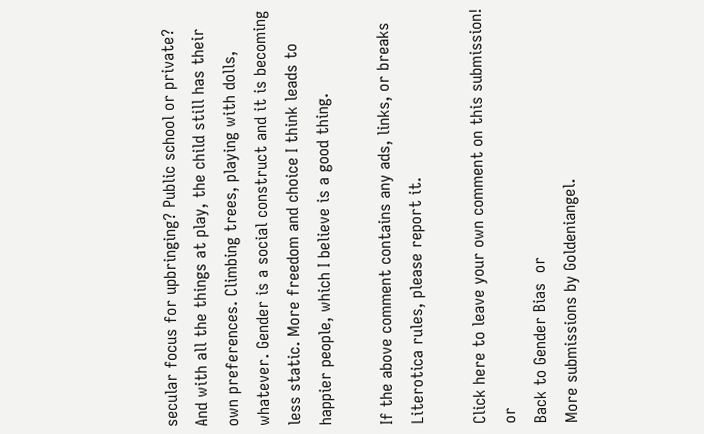secular focus for upbringing? Public school or private? And with all the things at play, the child still has their own preferences. Climbing trees, playing with dolls, whatever. Gender is a social construct and it is becoming less static. More freedom and choice I think leads to happier people, which I believe is a good thing.

If the above comment contains any ads, links, or breaks Literotica rules, please report it.

Click here to leave your own comment on this submission!  or
Back to Gender Bias  or
More submissions by Goldeniangel.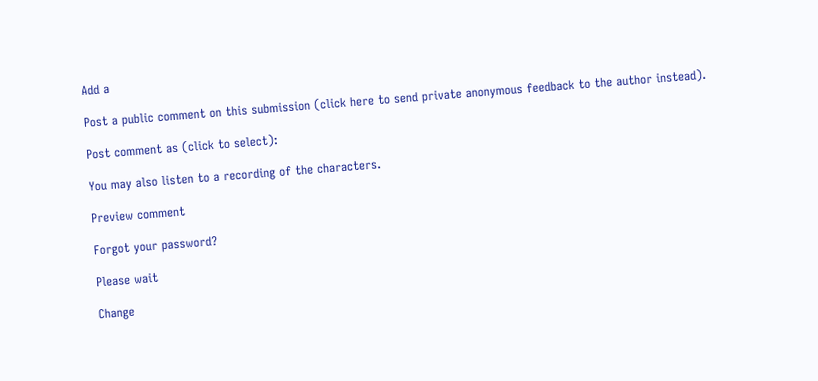Add a

Post a public comment on this submission (click here to send private anonymous feedback to the author instead).

Post comment as (click to select):

You may also listen to a recording of the characters.

Preview comment

Forgot your password?

Please wait

Change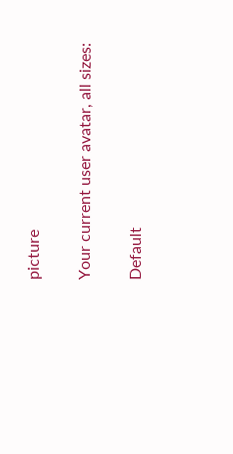picture

Your current user avatar, all sizes:

Default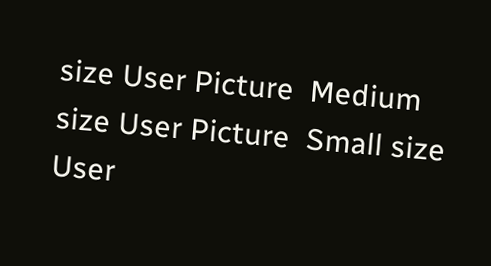size User Picture  Medium size User Picture  Small size User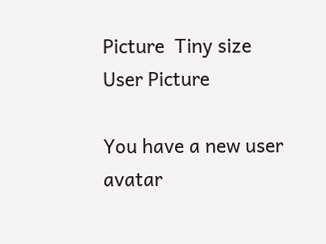Picture  Tiny size User Picture

You have a new user avatar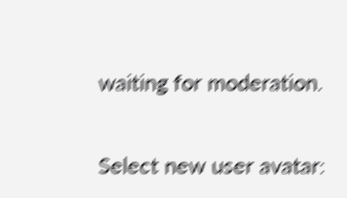waiting for moderation.

Select new user avatar: